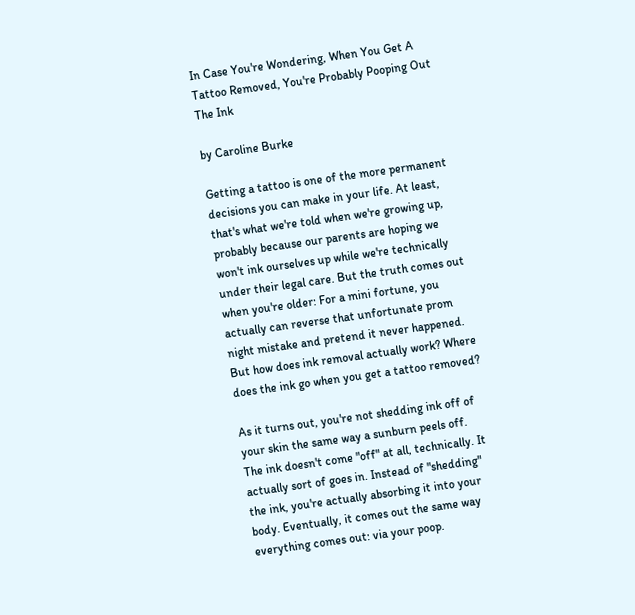In Case You're Wondering, When You Get A Tattoo Removed, You're Probably Pooping Out The Ink

by Caroline Burke

Getting a tattoo is one of the more permanent decisions you can make in your life. At least, that's what we're told when we're growing up, probably because our parents are hoping we won't ink ourselves up while we're technically under their legal care. But the truth comes out when you're older: For a mini fortune, you actually can reverse that unfortunate prom night mistake and pretend it never happened. But how does ink removal actually work? Where does the ink go when you get a tattoo removed?

As it turns out, you're not shedding ink off of your skin the same way a sunburn peels off. The ink doesn't come "off" at all, technically. It actually sort of goes in. Instead of "shedding" the ink, you're actually absorbing it into your body. Eventually, it comes out the same way everything comes out: via your poop.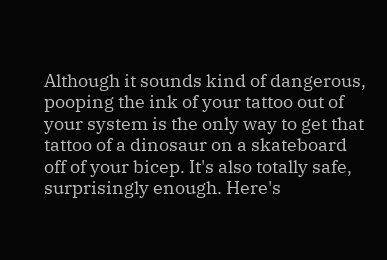Although it sounds kind of dangerous, pooping the ink of your tattoo out of your system is the only way to get that tattoo of a dinosaur on a skateboard off of your bicep. It's also totally safe, surprisingly enough. Here's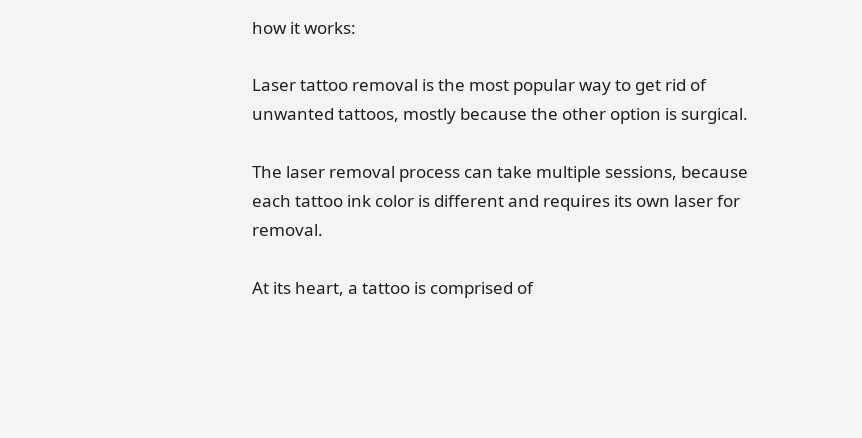how it works:

Laser tattoo removal is the most popular way to get rid of unwanted tattoos, mostly because the other option is surgical.

The laser removal process can take multiple sessions, because each tattoo ink color is different and requires its own laser for removal.

At its heart, a tattoo is comprised of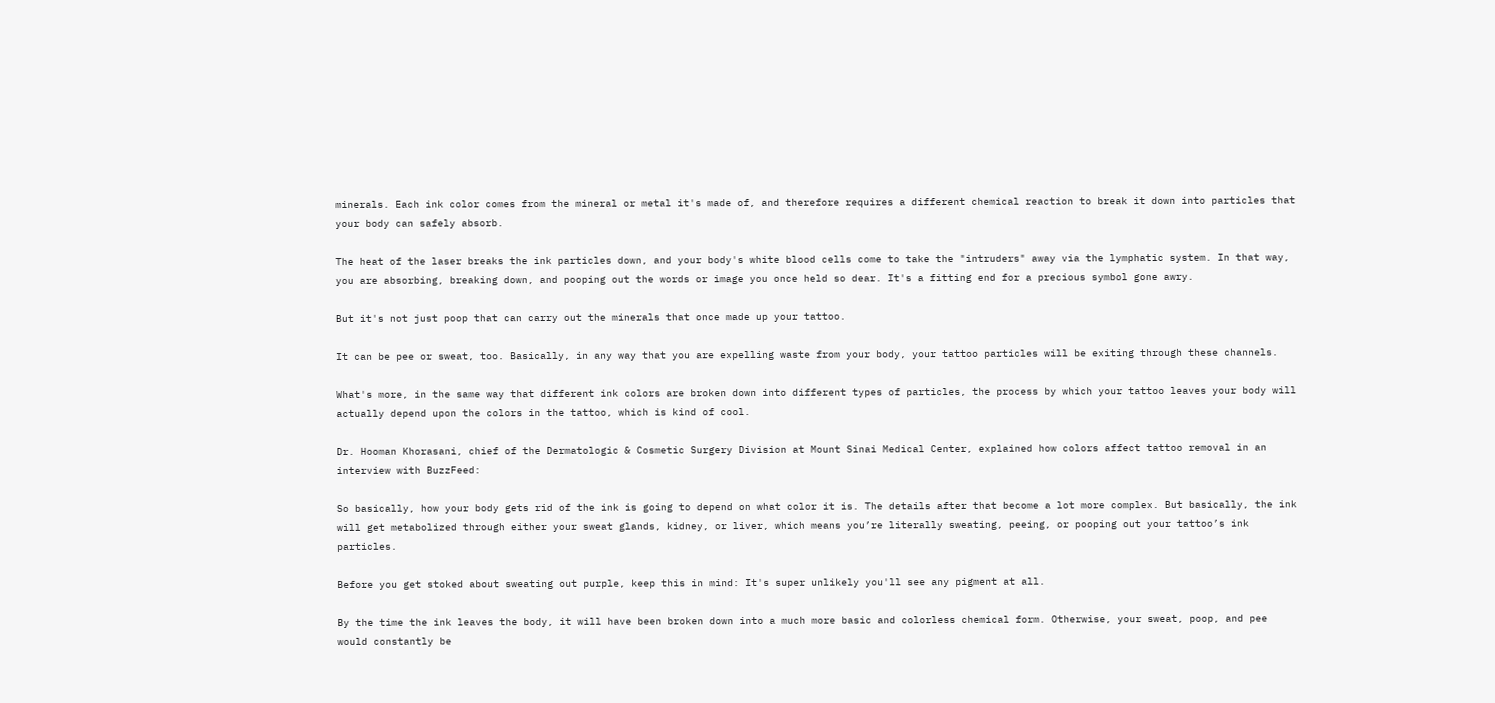minerals. Each ink color comes from the mineral or metal it's made of, and therefore requires a different chemical reaction to break it down into particles that your body can safely absorb.

The heat of the laser breaks the ink particles down, and your body's white blood cells come to take the "intruders" away via the lymphatic system. In that way, you are absorbing, breaking down, and pooping out the words or image you once held so dear. It's a fitting end for a precious symbol gone awry.

But it's not just poop that can carry out the minerals that once made up your tattoo.

It can be pee or sweat, too. Basically, in any way that you are expelling waste from your body, your tattoo particles will be exiting through these channels.

What's more, in the same way that different ink colors are broken down into different types of particles, the process by which your tattoo leaves your body will actually depend upon the colors in the tattoo, which is kind of cool.

Dr. Hooman Khorasani, chief of the Dermatologic & Cosmetic Surgery Division at Mount Sinai Medical Center, explained how colors affect tattoo removal in an interview with BuzzFeed:

So basically, how your body gets rid of the ink is going to depend on what color it is. The details after that become a lot more complex. But basically, the ink will get metabolized through either your sweat glands, kidney, or liver, which means you’re literally sweating, peeing, or pooping out your tattoo’s ink particles.

Before you get stoked about sweating out purple, keep this in mind: It's super unlikely you'll see any pigment at all.

By the time the ink leaves the body, it will have been broken down into a much more basic and colorless chemical form. Otherwise, your sweat, poop, and pee would constantly be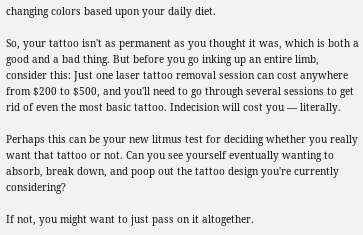changing colors based upon your daily diet.

So, your tattoo isn't as permanent as you thought it was, which is both a good and a bad thing. But before you go inking up an entire limb, consider this: Just one laser tattoo removal session can cost anywhere from $200 to $500, and you'll need to go through several sessions to get rid of even the most basic tattoo. Indecision will cost you — literally.

Perhaps this can be your new litmus test for deciding whether you really want that tattoo or not. Can you see yourself eventually wanting to absorb, break down, and poop out the tattoo design you're currently considering?

If not, you might want to just pass on it altogether.